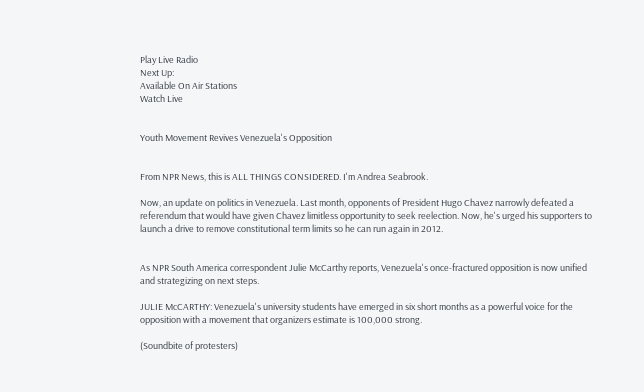Play Live Radio
Next Up:
Available On Air Stations
Watch Live


Youth Movement Revives Venezuela's Opposition


From NPR News, this is ALL THINGS CONSIDERED. I'm Andrea Seabrook.

Now, an update on politics in Venezuela. Last month, opponents of President Hugo Chavez narrowly defeated a referendum that would have given Chavez limitless opportunity to seek reelection. Now, he's urged his supporters to launch a drive to remove constitutional term limits so he can run again in 2012.


As NPR South America correspondent Julie McCarthy reports, Venezuela's once-fractured opposition is now unified and strategizing on next steps.

JULIE McCARTHY: Venezuela's university students have emerged in six short months as a powerful voice for the opposition with a movement that organizers estimate is 100,000 strong.

(Soundbite of protesters)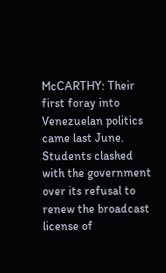McCARTHY: Their first foray into Venezuelan politics came last June. Students clashed with the government over its refusal to renew the broadcast license of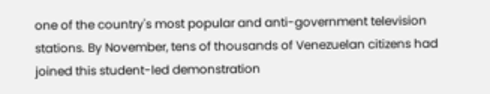one of the country's most popular and anti-government television stations. By November, tens of thousands of Venezuelan citizens had joined this student-led demonstration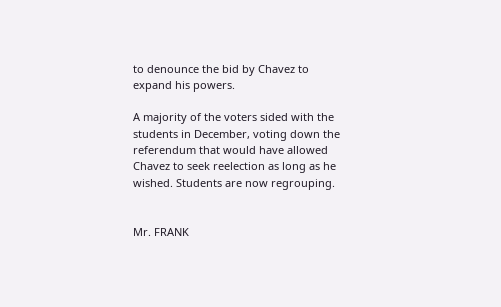to denounce the bid by Chavez to expand his powers.

A majority of the voters sided with the students in December, voting down the referendum that would have allowed Chavez to seek reelection as long as he wished. Students are now regrouping.


Mr. FRANK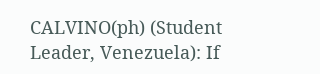CALVINO(ph) (Student Leader, Venezuela): If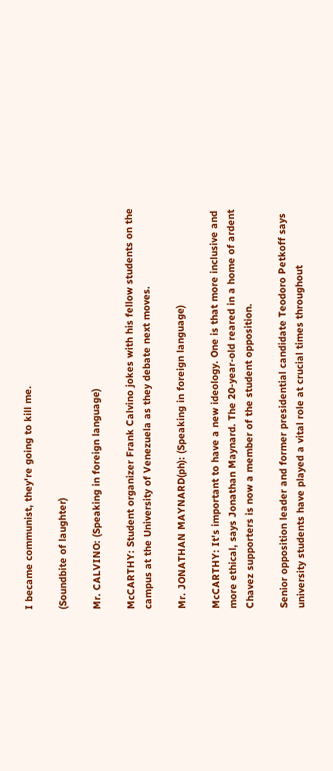I became communist, they're going to kill me.

(Soundbite of laughter)

Mr. CALVINO: (Speaking in foreign language)

McCARTHY: Student organizer Frank Calvino jokes with his fellow students on the campus at the University of Venezuela as they debate next moves.

Mr. JONATHAN MAYNARD(ph): (Speaking in foreign language)

McCARTHY: It's important to have a new ideology. One is that more inclusive and more ethical, says Jonathan Maynard. The 20-year-old reared in a home of ardent Chavez supporters is now a member of the student opposition.

Senior opposition leader and former presidential candidate Teodoro Petkoff says university students have played a vital role at crucial times throughout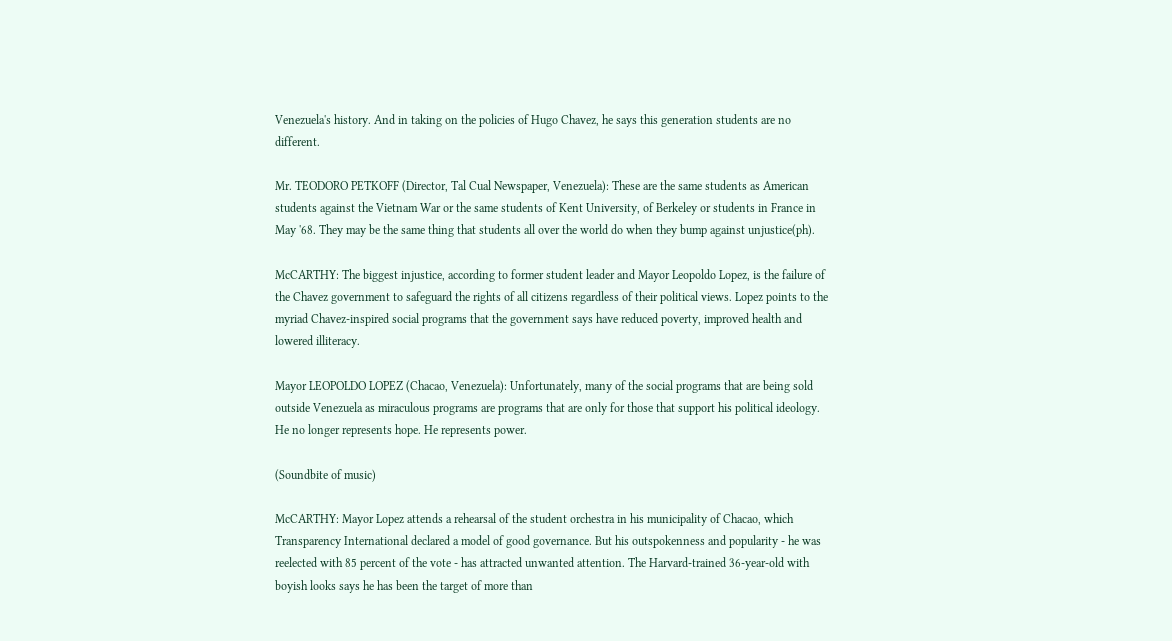Venezuela's history. And in taking on the policies of Hugo Chavez, he says this generation students are no different.

Mr. TEODORO PETKOFF (Director, Tal Cual Newspaper, Venezuela): These are the same students as American students against the Vietnam War or the same students of Kent University, of Berkeley or students in France in May '68. They may be the same thing that students all over the world do when they bump against unjustice(ph).

McCARTHY: The biggest injustice, according to former student leader and Mayor Leopoldo Lopez, is the failure of the Chavez government to safeguard the rights of all citizens regardless of their political views. Lopez points to the myriad Chavez-inspired social programs that the government says have reduced poverty, improved health and lowered illiteracy.

Mayor LEOPOLDO LOPEZ (Chacao, Venezuela): Unfortunately, many of the social programs that are being sold outside Venezuela as miraculous programs are programs that are only for those that support his political ideology. He no longer represents hope. He represents power.

(Soundbite of music)

McCARTHY: Mayor Lopez attends a rehearsal of the student orchestra in his municipality of Chacao, which Transparency International declared a model of good governance. But his outspokenness and popularity - he was reelected with 85 percent of the vote - has attracted unwanted attention. The Harvard-trained 36-year-old with boyish looks says he has been the target of more than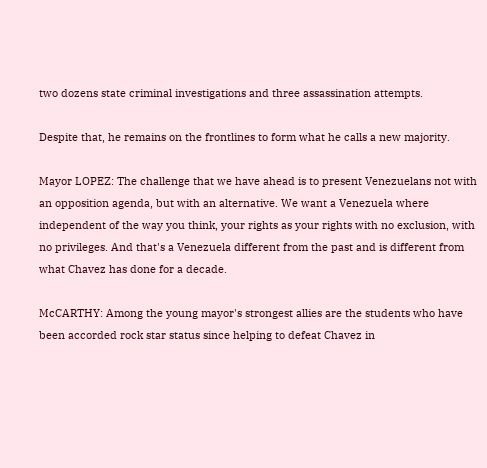two dozens state criminal investigations and three assassination attempts.

Despite that, he remains on the frontlines to form what he calls a new majority.

Mayor LOPEZ: The challenge that we have ahead is to present Venezuelans not with an opposition agenda, but with an alternative. We want a Venezuela where independent of the way you think, your rights as your rights with no exclusion, with no privileges. And that's a Venezuela different from the past and is different from what Chavez has done for a decade.

McCARTHY: Among the young mayor's strongest allies are the students who have been accorded rock star status since helping to defeat Chavez in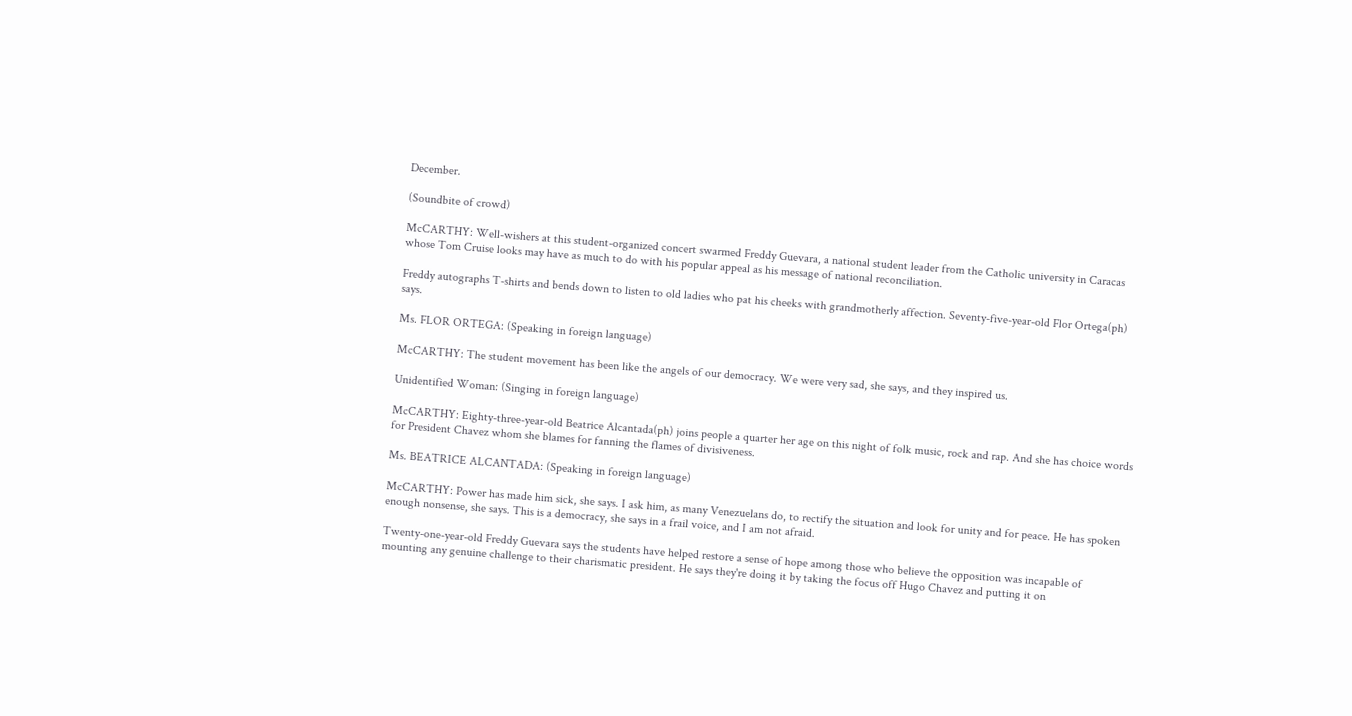December.

(Soundbite of crowd)

McCARTHY: Well-wishers at this student-organized concert swarmed Freddy Guevara, a national student leader from the Catholic university in Caracas whose Tom Cruise looks may have as much to do with his popular appeal as his message of national reconciliation.

Freddy autographs T-shirts and bends down to listen to old ladies who pat his cheeks with grandmotherly affection. Seventy-five-year-old Flor Ortega(ph) says.

Ms. FLOR ORTEGA: (Speaking in foreign language)

McCARTHY: The student movement has been like the angels of our democracy. We were very sad, she says, and they inspired us.

Unidentified Woman: (Singing in foreign language)

McCARTHY: Eighty-three-year-old Beatrice Alcantada(ph) joins people a quarter her age on this night of folk music, rock and rap. And she has choice words for President Chavez whom she blames for fanning the flames of divisiveness.

Ms. BEATRICE ALCANTADA: (Speaking in foreign language)

McCARTHY: Power has made him sick, she says. I ask him, as many Venezuelans do, to rectify the situation and look for unity and for peace. He has spoken enough nonsense, she says. This is a democracy, she says in a frail voice, and I am not afraid.

Twenty-one-year-old Freddy Guevara says the students have helped restore a sense of hope among those who believe the opposition was incapable of mounting any genuine challenge to their charismatic president. He says they're doing it by taking the focus off Hugo Chavez and putting it on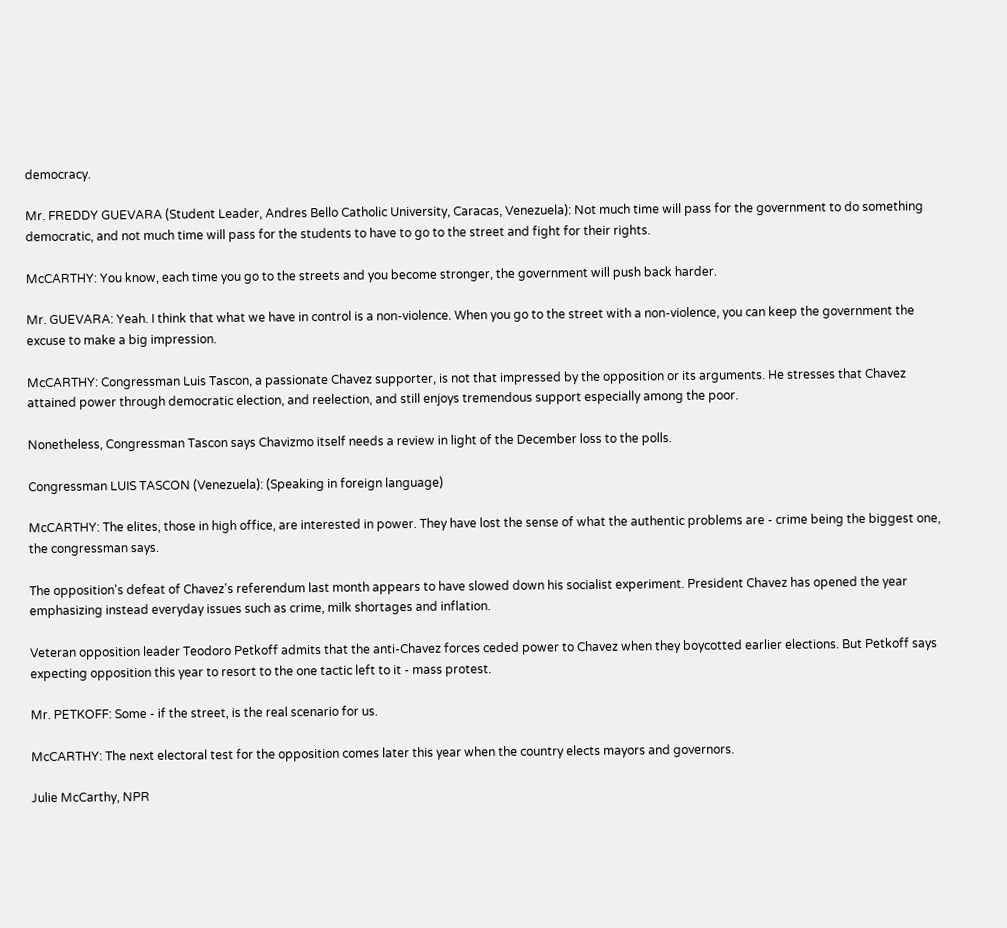democracy.

Mr. FREDDY GUEVARA (Student Leader, Andres Bello Catholic University, Caracas, Venezuela): Not much time will pass for the government to do something democratic, and not much time will pass for the students to have to go to the street and fight for their rights.

McCARTHY: You know, each time you go to the streets and you become stronger, the government will push back harder.

Mr. GUEVARA: Yeah. I think that what we have in control is a non-violence. When you go to the street with a non-violence, you can keep the government the excuse to make a big impression.

McCARTHY: Congressman Luis Tascon, a passionate Chavez supporter, is not that impressed by the opposition or its arguments. He stresses that Chavez attained power through democratic election, and reelection, and still enjoys tremendous support especially among the poor.

Nonetheless, Congressman Tascon says Chavizmo itself needs a review in light of the December loss to the polls.

Congressman LUIS TASCON (Venezuela): (Speaking in foreign language)

McCARTHY: The elites, those in high office, are interested in power. They have lost the sense of what the authentic problems are - crime being the biggest one, the congressman says.

The opposition's defeat of Chavez's referendum last month appears to have slowed down his socialist experiment. President Chavez has opened the year emphasizing instead everyday issues such as crime, milk shortages and inflation.

Veteran opposition leader Teodoro Petkoff admits that the anti-Chavez forces ceded power to Chavez when they boycotted earlier elections. But Petkoff says expecting opposition this year to resort to the one tactic left to it - mass protest.

Mr. PETKOFF: Some - if the street, is the real scenario for us.

McCARTHY: The next electoral test for the opposition comes later this year when the country elects mayors and governors.

Julie McCarthy, NPR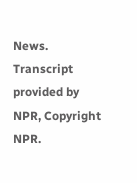News. Transcript provided by NPR, Copyright NPR.